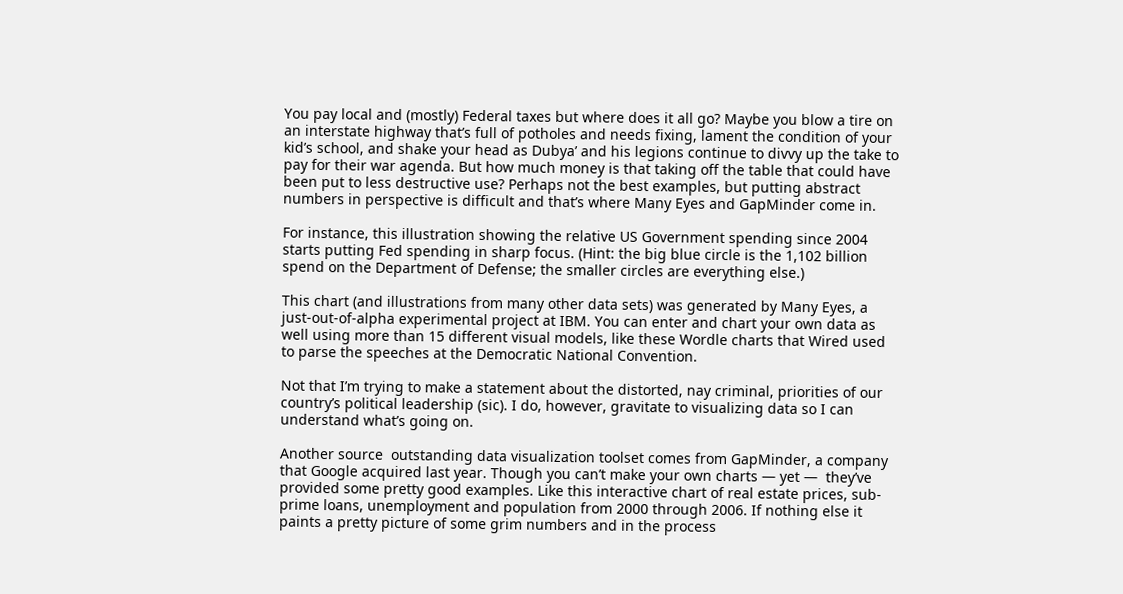You pay local and (mostly) Federal taxes but where does it all go? Maybe you blow a tire on an interstate highway that’s full of potholes and needs fixing, lament the condition of your kid’s school, and shake your head as Dubya’ and his legions continue to divvy up the take to pay for their war agenda. But how much money is that taking off the table that could have been put to less destructive use? Perhaps not the best examples, but putting abstract numbers in perspective is difficult and that’s where Many Eyes and GapMinder come in.

For instance, this illustration showing the relative US Government spending since 2004 starts putting Fed spending in sharp focus. (Hint: the big blue circle is the 1,102 billion spend on the Department of Defense; the smaller circles are everything else.)

This chart (and illustrations from many other data sets) was generated by Many Eyes, a just-out-of-alpha experimental project at IBM. You can enter and chart your own data as well using more than 15 different visual models, like these Wordle charts that Wired used to parse the speeches at the Democratic National Convention.

Not that I’m trying to make a statement about the distorted, nay criminal, priorities of our country’s political leadership (sic). I do, however, gravitate to visualizing data so I can understand what’s going on.

Another source  outstanding data visualization toolset comes from GapMinder, a company that Google acquired last year. Though you can’t make your own charts — yet —  they’ve provided some pretty good examples. Like this interactive chart of real estate prices, sub-prime loans, unemployment and population from 2000 through 2006. If nothing else it paints a pretty picture of some grim numbers and in the process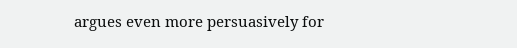argues even more persuasively for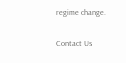regime change.

Contact Us